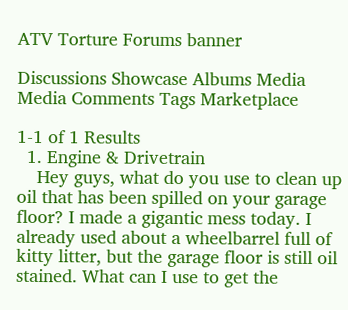ATV Torture Forums banner

Discussions Showcase Albums Media Media Comments Tags Marketplace

1-1 of 1 Results
  1. Engine & Drivetrain
    Hey guys, what do you use to clean up oil that has been spilled on your garage floor? I made a gigantic mess today. I already used about a wheelbarrel full of kitty litter, but the garage floor is still oil stained. What can I use to get the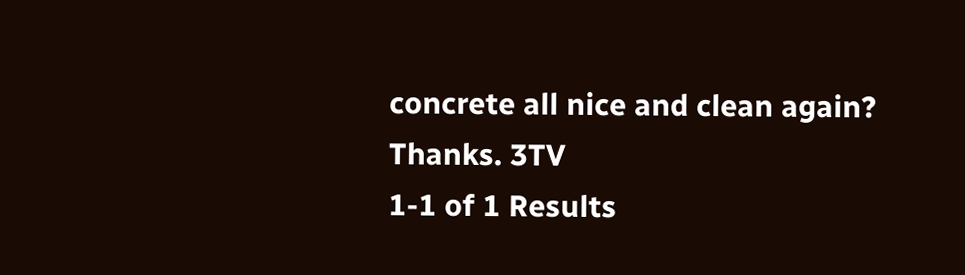concrete all nice and clean again? Thanks. 3TV
1-1 of 1 Results